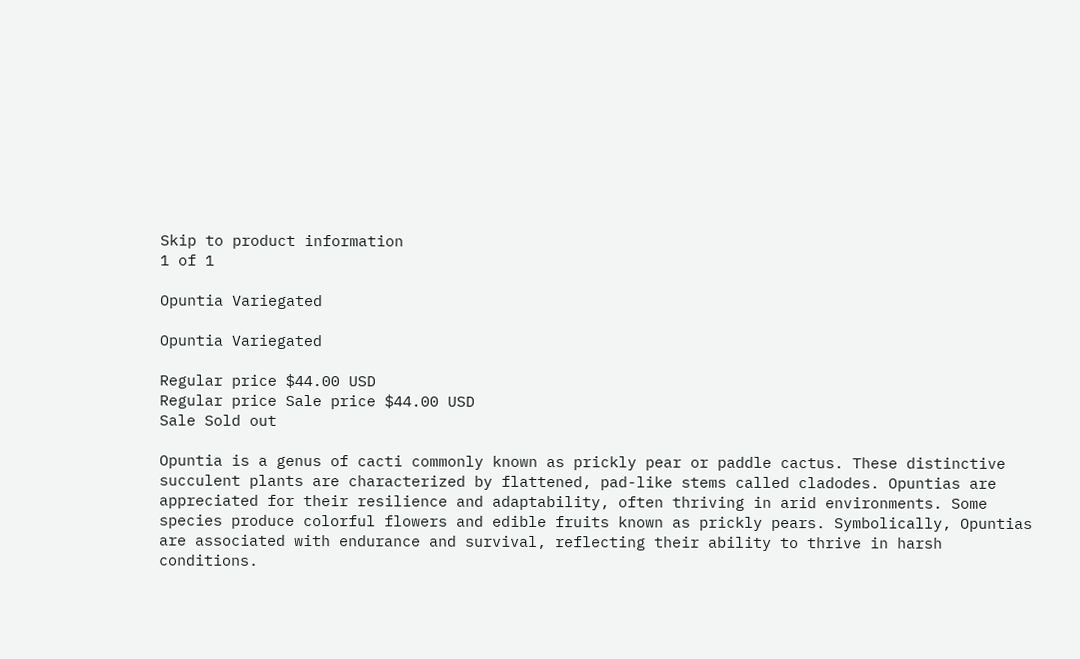Skip to product information
1 of 1

Opuntia Variegated

Opuntia Variegated

Regular price $44.00 USD
Regular price Sale price $44.00 USD
Sale Sold out

Opuntia is a genus of cacti commonly known as prickly pear or paddle cactus. These distinctive succulent plants are characterized by flattened, pad-like stems called cladodes. Opuntias are appreciated for their resilience and adaptability, often thriving in arid environments. Some species produce colorful flowers and edible fruits known as prickly pears. Symbolically, Opuntias are associated with endurance and survival, reflecting their ability to thrive in harsh conditions.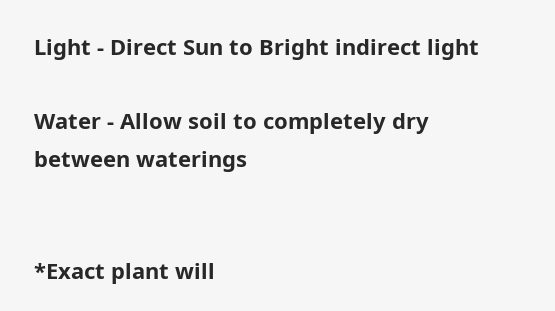Light - Direct Sun to Bright indirect light

Water - Allow soil to completely dry between waterings


*Exact plant will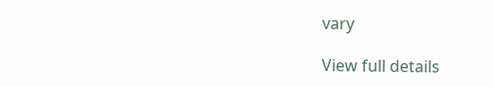vary

View full details